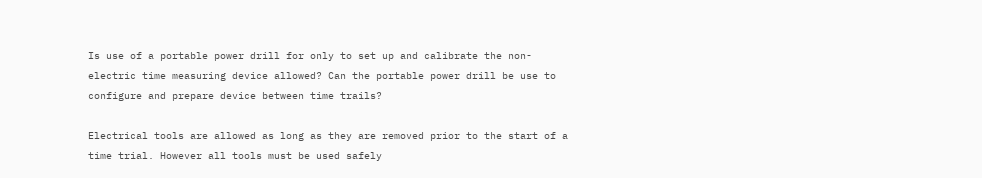Is use of a portable power drill for only to set up and calibrate the non-electric time measuring device allowed? Can the portable power drill be use to configure and prepare device between time trails?

Electrical tools are allowed as long as they are removed prior to the start of a time trial. However all tools must be used safely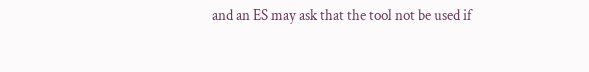and an ES may ask that the tool not be used if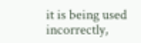it is being used incorrectly,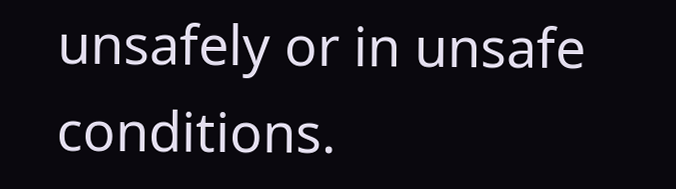unsafely or in unsafe conditions.